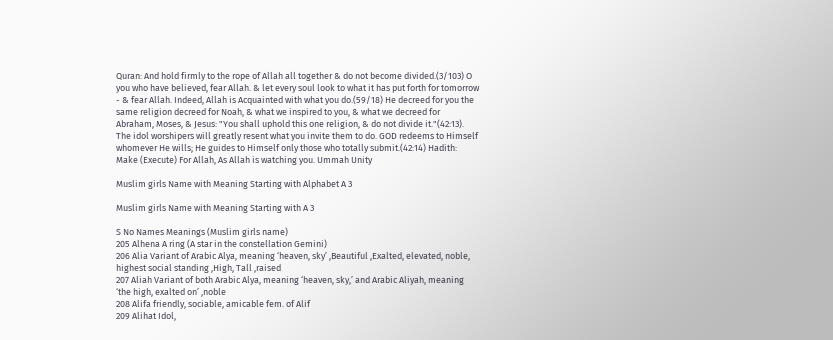Quran: And hold firmly to the rope of Allah all together & do not become divided.(3/103) O you who have believed, fear Allah. & let every soul look to what it has put forth for tomorrow - & fear Allah. Indeed, Allah is Acquainted with what you do.(59/18) He decreed for you the same religion decreed for Noah, & what we inspired to you, & what we decreed for Abraham, Moses, & Jesus: "You shall uphold this one religion, & do not divide it."(42:13). The idol worshipers will greatly resent what you invite them to do. GOD redeems to Himself whomever He wills; He guides to Himself only those who totally submit.(42:14) Hadith: Make (Execute) For Allah, As Allah is watching you. Ummah Unity

Muslim girls Name with Meaning Starting with Alphabet A 3

Muslim girls Name with Meaning Starting with A 3

S No Names Meanings (Muslim girls name)
205 Alhena A ring (A star in the constellation Gemini)
206 Alia Variant of Arabic Alya, meaning ‘heaven, sky’ ,Beautiful ,Exalted, elevated, noble, highest social standing ,High, Tall ,raised
207 Aliah Variant of both Arabic Alya, meaning ‘heaven, sky,’ and Arabic Aliyah, meaning ‘the high, exalted on’ ,noble
208 Alifa friendly, sociable, amicable fem. of Alif
209 Alihat Idol,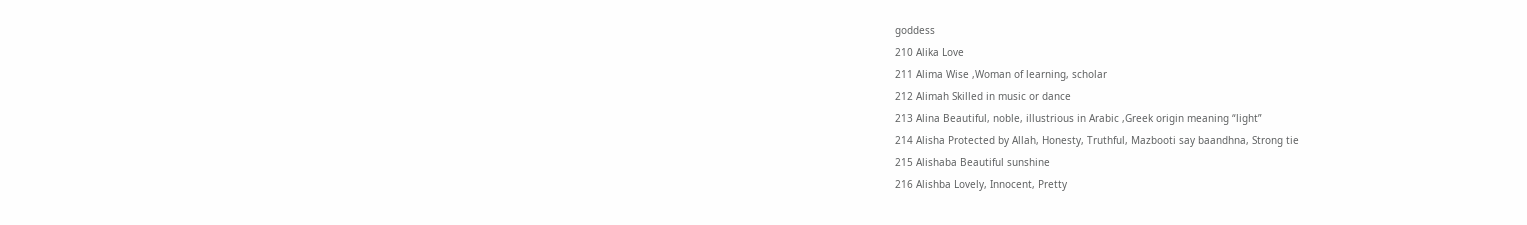goddess
210 Alika Love
211 Alima Wise ,Woman of learning, scholar
212 Alimah Skilled in music or dance
213 Alina Beautiful, noble, illustrious in Arabic ,Greek origin meaning “light”
214 Alisha Protected by Allah, Honesty, Truthful, Mazbooti say baandhna, Strong tie
215 Alishaba Beautiful sunshine
216 Alishba Lovely, Innocent, Pretty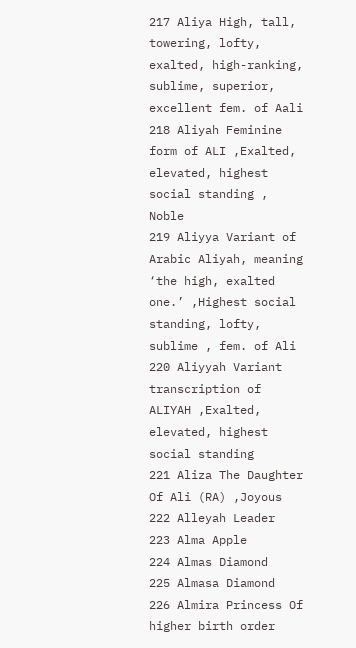217 Aliya High, tall, towering, lofty, exalted, high-ranking, sublime, superior, excellent fem. of Aali
218 Aliyah Feminine form of ALI ,Exalted, elevated, highest social standing , Noble
219 Aliyya Variant of Arabic Aliyah, meaning ‘the high, exalted one.’ ,Highest social standing, lofty, sublime , fem. of Ali
220 Aliyyah Variant transcription of ALIYAH ,Exalted, elevated, highest social standing
221 Aliza The Daughter Of Ali (RA) ,Joyous
222 Alleyah Leader
223 Alma Apple
224 Almas Diamond
225 Almasa Diamond
226 Almira Princess Of higher birth order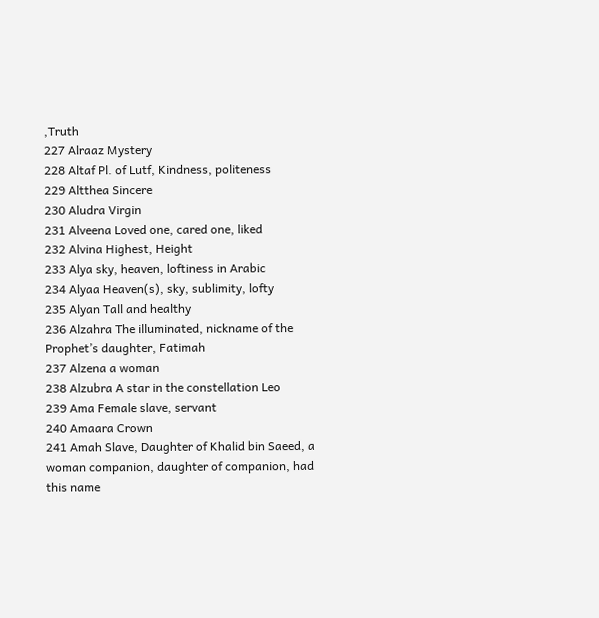,Truth
227 Alraaz Mystery
228 Altaf Pl. of Lutf, Kindness, politeness
229 Altthea Sincere
230 Aludra Virgin
231 Alveena Loved one, cared one, liked
232 Alvina Highest, Height
233 Alya sky, heaven, loftiness in Arabic
234 Alyaa Heaven(s), sky, sublimity, lofty
235 Alyan Tall and healthy
236 Alzahra The illuminated, nickname of the Prophet’s daughter, Fatimah
237 Alzena a woman
238 Alzubra A star in the constellation Leo
239 Ama Female slave, servant
240 Amaara Crown
241 Amah Slave, Daughter of Khalid bin Saeed, a woman companion, daughter of companion, had this name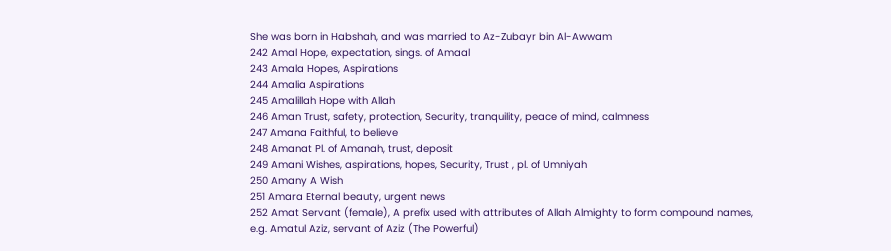She was born in Habshah, and was married to Az-Zubayr bin Al-Awwam
242 Amal Hope, expectation, sings. of Amaal
243 Amala Hopes, Aspirations
244 Amalia Aspirations
245 Amalillah Hope with Allah
246 Aman Trust, safety, protection, Security, tranquility, peace of mind, calmness
247 Amana Faithful, to believe
248 Amanat Pl. of Amanah, trust, deposit
249 Amani Wishes, aspirations, hopes, Security, Trust , pl. of Umniyah
250 Amany A Wish
251 Amara Eternal beauty, urgent news
252 Amat Servant (female), A prefix used with attributes of Allah Almighty to form compound names, e.g. Amatul Aziz, servant of Aziz (The Powerful)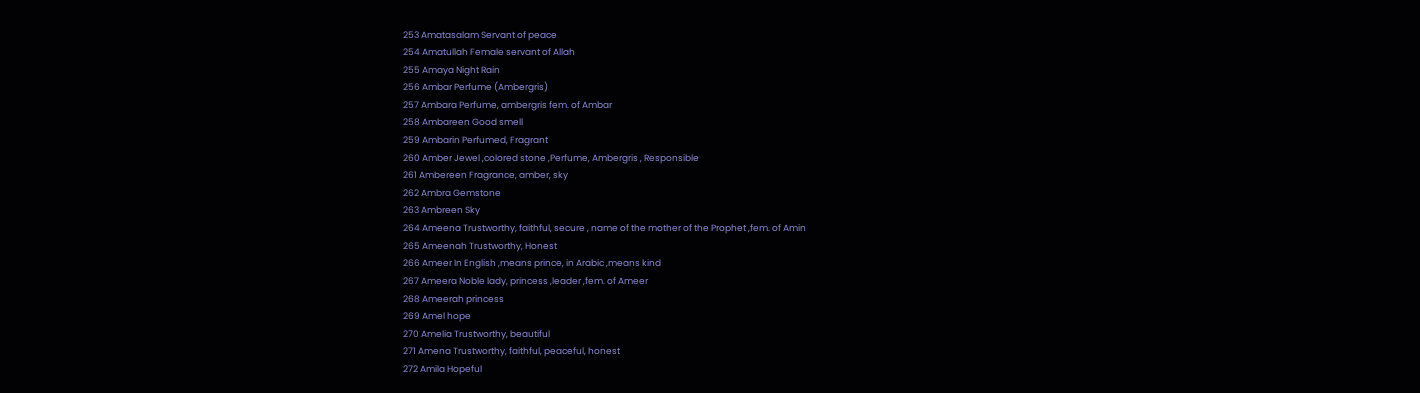253 Amatasalam Servant of peace
254 Amatullah Female servant of Allah
255 Amaya Night Rain
256 Ambar Perfume (Ambergris)
257 Ambara Perfume, ambergris fem. of Ambar
258 Ambareen Good smell
259 Ambarin Perfumed, Fragrant
260 Amber Jewel ,colored stone ,Perfume, Ambergris , Responsible
261 Ambereen Fragrance, amber, sky
262 Ambra Gemstone
263 Ambreen Sky
264 Ameena Trustworthy, faithful, secure , name of the mother of the Prophet ,fem. of Amin
265 Ameenah Trustworthy, Honest
266 Ameer In English ,means prince, in Arabic ,means kind
267 Ameera Noble lady, princess ,leader ,fem. of Ameer
268 Ameerah princess
269 Amel hope
270 Amelia Trustworthy, beautiful
271 Amena Trustworthy, faithful, peaceful, honest
272 Amila Hopeful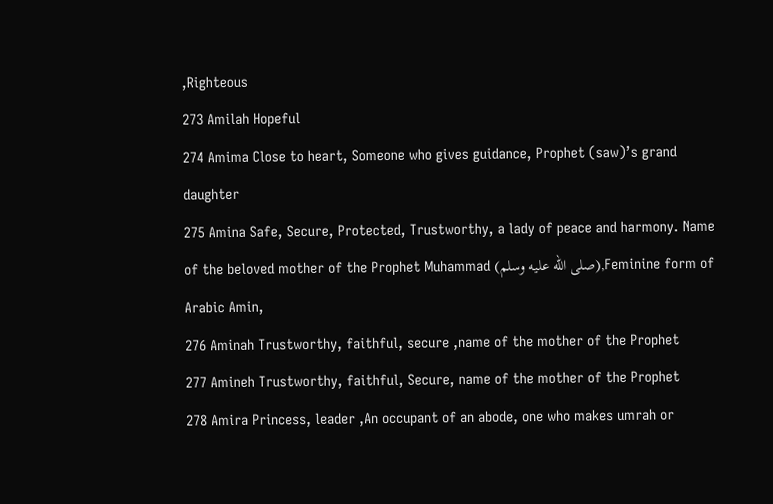,Righteous
273 Amilah Hopeful
274 Amima Close to heart, Someone who gives guidance, Prophet (saw)’s grand daughter
275 Amina Safe, Secure, Protected, Trustworthy, a lady of peace and harmony. Name of the beloved mother of the Prophet Muhammad (صلى الله عليه وسلم),Feminine form of Arabic Amin,
276 Aminah Trustworthy, faithful, secure ,name of the mother of the Prophet
277 Amineh Trustworthy, faithful, Secure, name of the mother of the Prophet
278 Amira Princess, leader ,An occupant of an abode, one who makes umrah or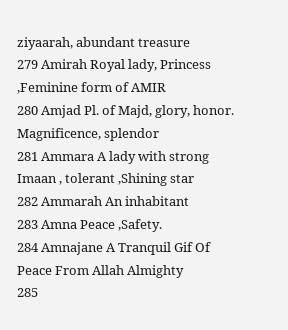ziyaarah, abundant treasure
279 Amirah Royal lady, Princess ,Feminine form of AMIR
280 Amjad Pl. of Majd, glory, honor. Magnificence, splendor
281 Ammara A lady with strong Imaan , tolerant ,Shining star
282 Ammarah An inhabitant
283 Amna Peace ,Safety.
284 Amnajane A Tranquil Gif Of Peace From Allah Almighty
285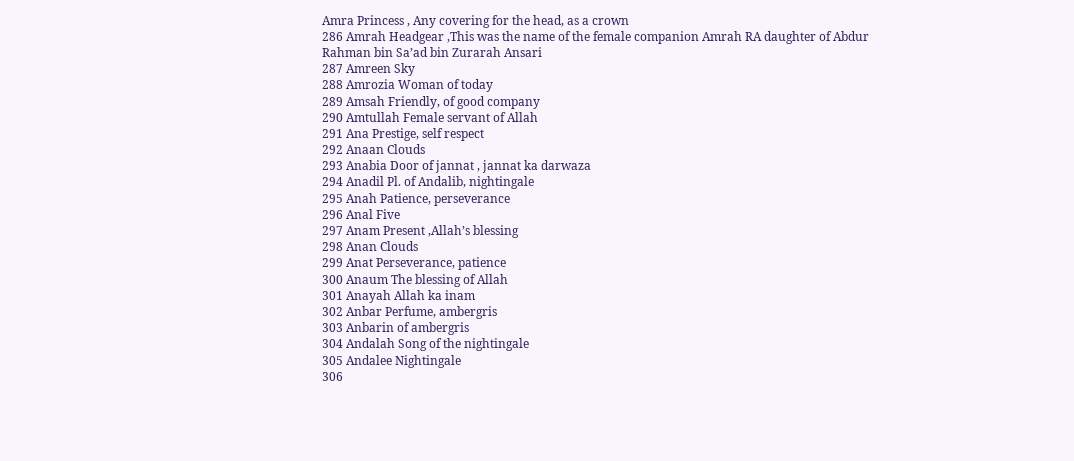Amra Princess , Any covering for the head, as a crown
286 Amrah Headgear ,This was the name of the female companion Amrah RA daughter of Abdur Rahman bin Sa’ad bin Zurarah Ansari
287 Amreen Sky
288 Amrozia Woman of today
289 Amsah Friendly, of good company
290 Amtullah Female servant of Allah
291 Ana Prestige, self respect
292 Anaan Clouds
293 Anabia Door of jannat , jannat ka darwaza
294 Anadil Pl. of Andalib, nightingale
295 Anah Patience, perseverance
296 Anal Five
297 Anam Present ,Allah’s blessing
298 Anan Clouds
299 Anat Perseverance, patience
300 Anaum The blessing of Allah
301 Anayah Allah ka inam
302 Anbar Perfume, ambergris
303 Anbarin of ambergris
304 Andalah Song of the nightingale
305 Andalee Nightingale
306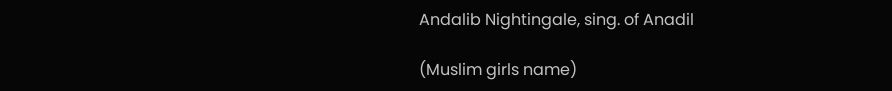Andalib Nightingale, sing. of Anadil

(Muslim girls name)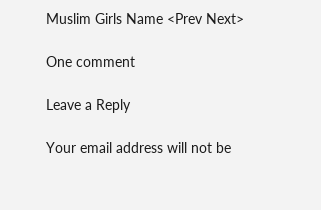Muslim Girls Name <Prev Next>

One comment

Leave a Reply

Your email address will not be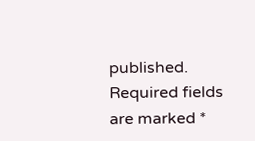published. Required fields are marked *